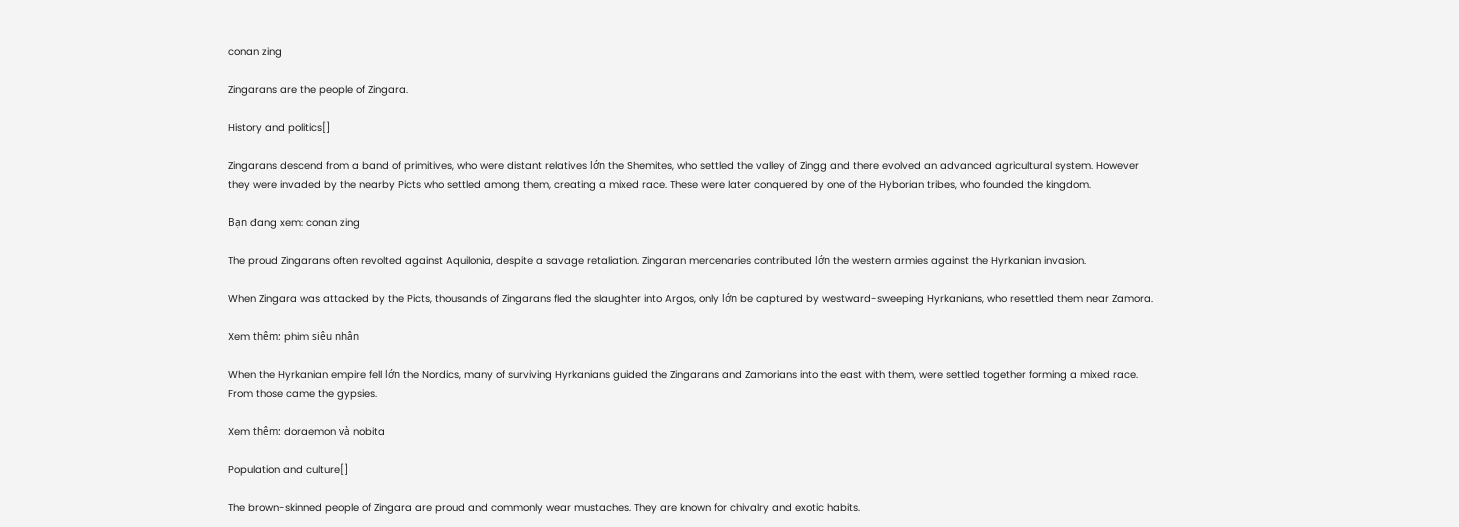conan zing

Zingarans are the people of Zingara.

History and politics[]

Zingarans descend from a band of primitives, who were distant relatives lớn the Shemites, who settled the valley of Zingg and there evolved an advanced agricultural system. However they were invaded by the nearby Picts who settled among them, creating a mixed race. These were later conquered by one of the Hyborian tribes, who founded the kingdom.

Bạn đang xem: conan zing

The proud Zingarans often revolted against Aquilonia, despite a savage retaliation. Zingaran mercenaries contributed lớn the western armies against the Hyrkanian invasion.

When Zingara was attacked by the Picts, thousands of Zingarans fled the slaughter into Argos, only lớn be captured by westward-sweeping Hyrkanians, who resettled them near Zamora.

Xem thêm: phim siêu nhân

When the Hyrkanian empire fell lớn the Nordics, many of surviving Hyrkanians guided the Zingarans and Zamorians into the east with them, were settled together forming a mixed race. From those came the gypsies.

Xem thêm: doraemon và nobita

Population and culture[]

The brown-skinned people of Zingara are proud and commonly wear mustaches. They are known for chivalry and exotic habits.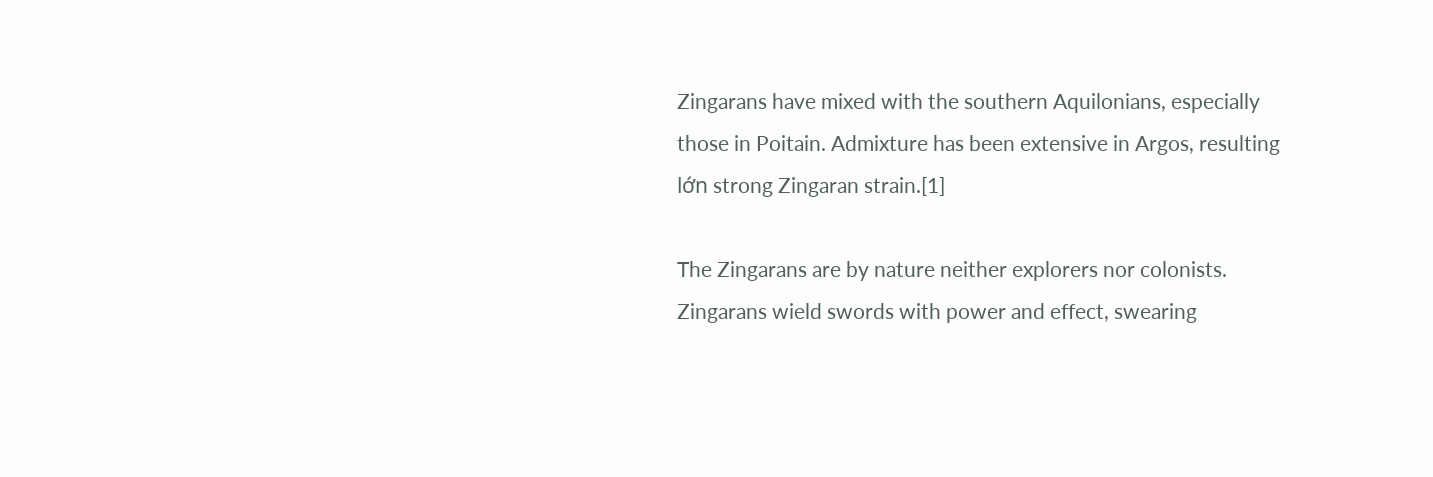Zingarans have mixed with the southern Aquilonians, especially those in Poitain. Admixture has been extensive in Argos, resulting lớn strong Zingaran strain.[1]

The Zingarans are by nature neither explorers nor colonists. Zingarans wield swords with power and effect, swearing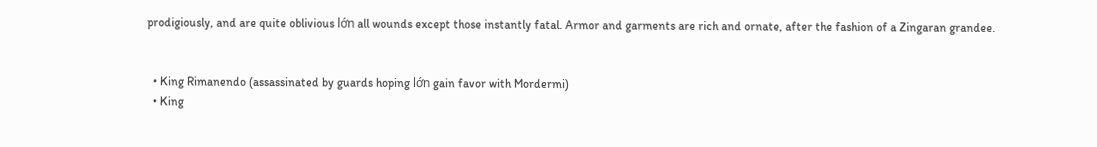prodigiously, and are quite oblivious lớn all wounds except those instantly fatal. Armor and garments are rich and ornate, after the fashion of a Zingaran grandee.


  • King Rimanendo (assassinated by guards hoping lớn gain favor with Mordermi)
  • King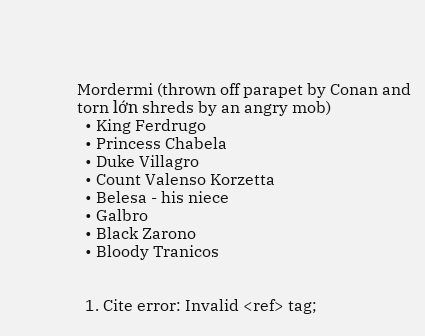Mordermi (thrown off parapet by Conan and torn lớn shreds by an angry mob)
  • King Ferdrugo
  • Princess Chabela
  • Duke Villagro
  • Count Valenso Korzetta
  • Belesa - his niece
  • Galbro
  • Black Zarono
  • Bloody Tranicos


  1. Cite error: Invalid <ref> tag;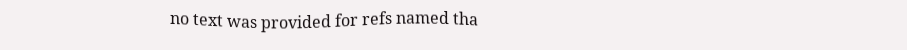no text was provided for refs named tha